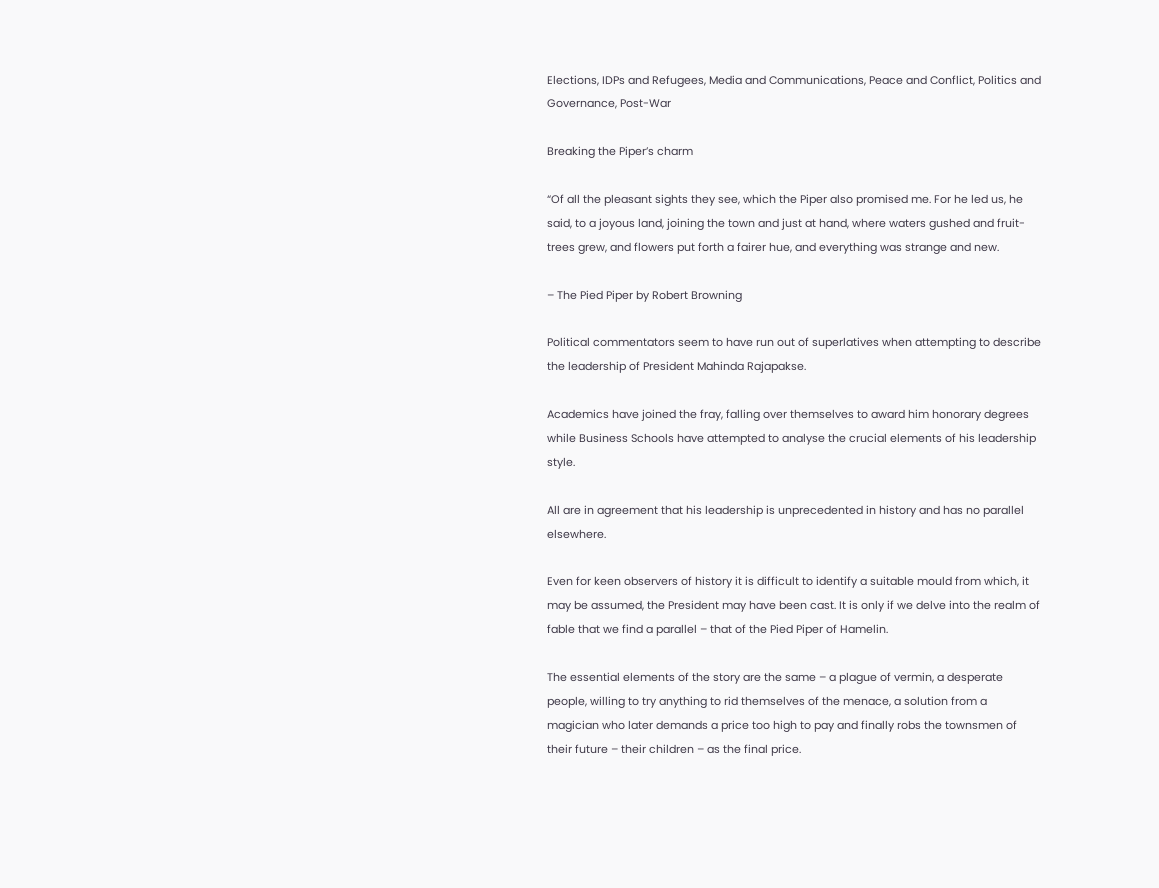Elections, IDPs and Refugees, Media and Communications, Peace and Conflict, Politics and Governance, Post-War

Breaking the Piper’s charm

“Of all the pleasant sights they see, which the Piper also promised me. For he led us, he said, to a joyous land, joining the town and just at hand, where waters gushed and fruit-trees grew, and flowers put forth a fairer hue, and everything was strange and new.

– The Pied Piper by Robert Browning

Political commentators seem to have run out of superlatives when attempting to describe the leadership of President Mahinda Rajapakse.

Academics have joined the fray, falling over themselves to award him honorary degrees while Business Schools have attempted to analyse the crucial elements of his leadership style.

All are in agreement that his leadership is unprecedented in history and has no parallel elsewhere.

Even for keen observers of history it is difficult to identify a suitable mould from which, it may be assumed, the President may have been cast. It is only if we delve into the realm of fable that we find a parallel – that of the Pied Piper of Hamelin.

The essential elements of the story are the same – a plague of vermin, a desperate people, willing to try anything to rid themselves of the menace, a solution from a magician who later demands a price too high to pay and finally robs the townsmen of their future – their children – as the final price.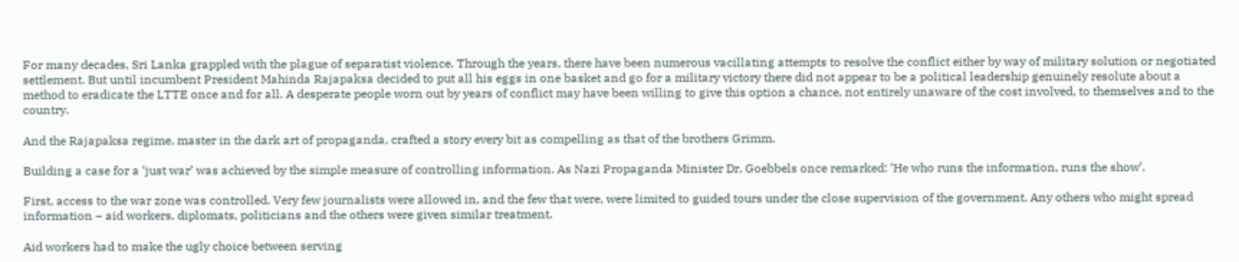For many decades, Sri Lanka grappled with the plague of separatist violence. Through the years, there have been numerous vacillating attempts to resolve the conflict either by way of military solution or negotiated settlement. But until incumbent President Mahinda Rajapaksa decided to put all his eggs in one basket and go for a military victory there did not appear to be a political leadership genuinely resolute about a method to eradicate the LTTE once and for all. A desperate people worn out by years of conflict may have been willing to give this option a chance, not entirely unaware of the cost involved, to themselves and to the country.

And the Rajapaksa regime, master in the dark art of propaganda, crafted a story every bit as compelling as that of the brothers Grimm.

Building a case for a ‘just war’ was achieved by the simple measure of controlling information. As Nazi Propaganda Minister Dr. Goebbels once remarked: ‘He who runs the information, runs the show’.

First, access to the war zone was controlled. Very few journalists were allowed in, and the few that were, were limited to guided tours under the close supervision of the government. Any others who might spread information – aid workers, diplomats, politicians and the others were given similar treatment.

Aid workers had to make the ugly choice between serving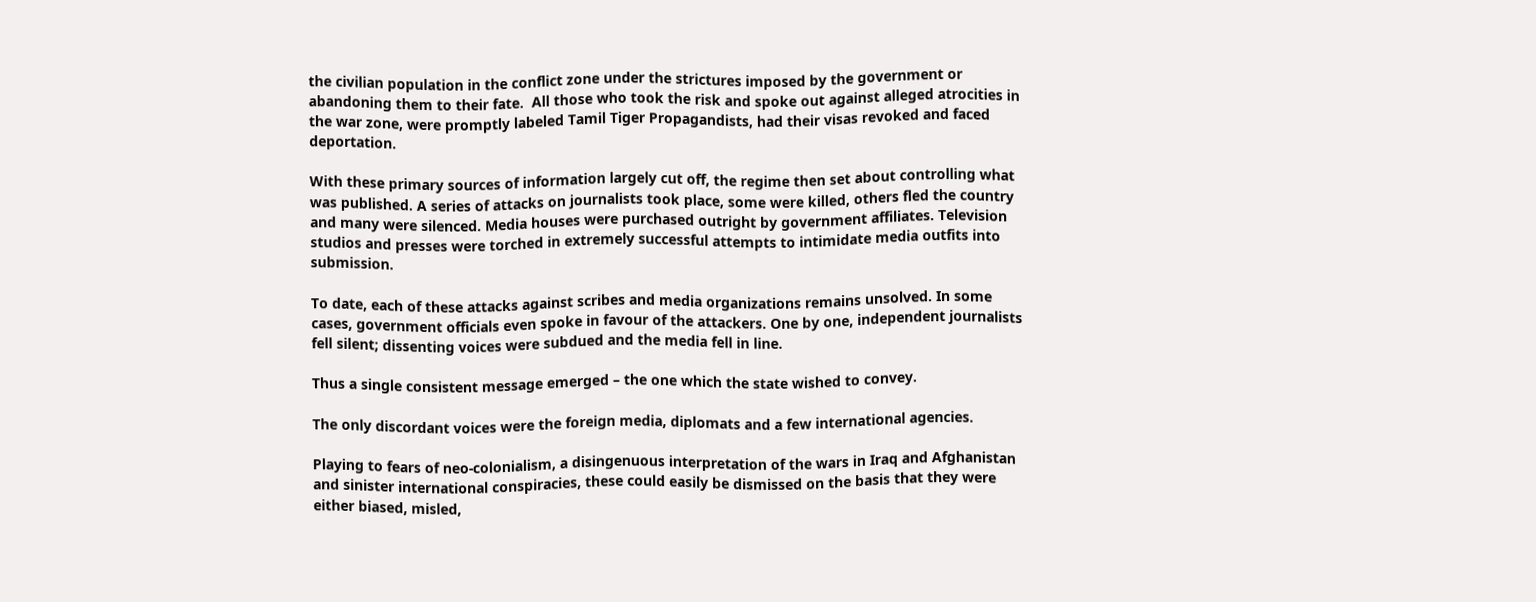the civilian population in the conflict zone under the strictures imposed by the government or abandoning them to their fate.  All those who took the risk and spoke out against alleged atrocities in the war zone, were promptly labeled Tamil Tiger Propagandists, had their visas revoked and faced deportation.

With these primary sources of information largely cut off, the regime then set about controlling what was published. A series of attacks on journalists took place, some were killed, others fled the country and many were silenced. Media houses were purchased outright by government affiliates. Television studios and presses were torched in extremely successful attempts to intimidate media outfits into submission.

To date, each of these attacks against scribes and media organizations remains unsolved. In some cases, government officials even spoke in favour of the attackers. One by one, independent journalists fell silent; dissenting voices were subdued and the media fell in line.

Thus a single consistent message emerged – the one which the state wished to convey.

The only discordant voices were the foreign media, diplomats and a few international agencies.

Playing to fears of neo-colonialism, a disingenuous interpretation of the wars in Iraq and Afghanistan and sinister international conspiracies, these could easily be dismissed on the basis that they were either biased, misled,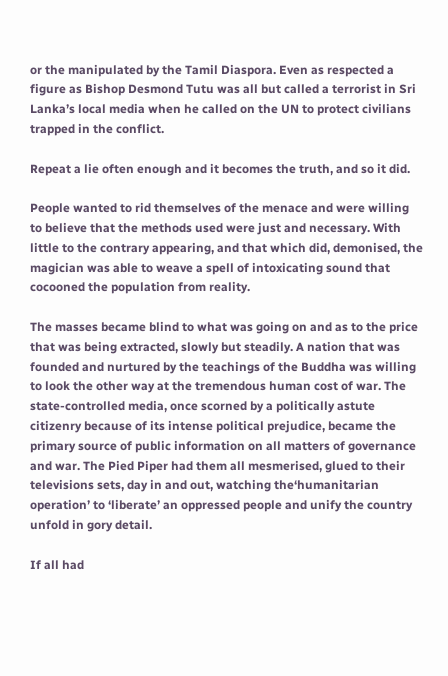or the manipulated by the Tamil Diaspora. Even as respected a figure as Bishop Desmond Tutu was all but called a terrorist in Sri Lanka’s local media when he called on the UN to protect civilians trapped in the conflict.

Repeat a lie often enough and it becomes the truth, and so it did.

People wanted to rid themselves of the menace and were willing to believe that the methods used were just and necessary. With little to the contrary appearing, and that which did, demonised, the magician was able to weave a spell of intoxicating sound that cocooned the population from reality.

The masses became blind to what was going on and as to the price that was being extracted, slowly but steadily. A nation that was founded and nurtured by the teachings of the Buddha was willing to look the other way at the tremendous human cost of war. The state-controlled media, once scorned by a politically astute citizenry because of its intense political prejudice, became the primary source of public information on all matters of governance and war. The Pied Piper had them all mesmerised, glued to their televisions sets, day in and out, watching the‘humanitarian operation’ to ‘liberate’ an oppressed people and unify the country unfold in gory detail.

If all had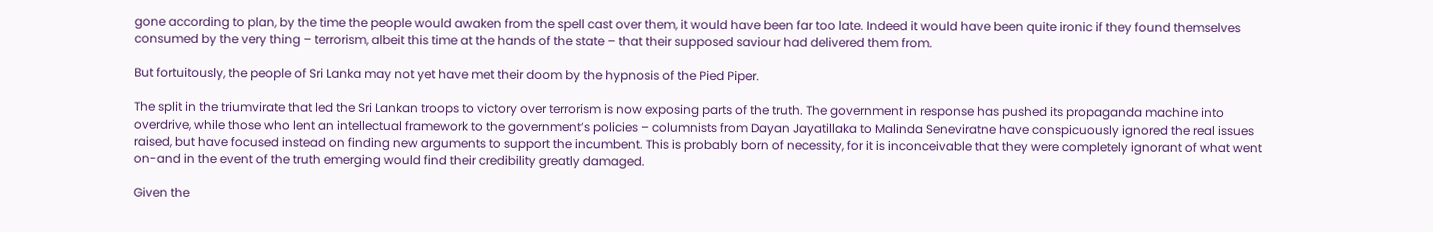gone according to plan, by the time the people would awaken from the spell cast over them, it would have been far too late. Indeed it would have been quite ironic if they found themselves consumed by the very thing – terrorism, albeit this time at the hands of the state – that their supposed saviour had delivered them from.

But fortuitously, the people of Sri Lanka may not yet have met their doom by the hypnosis of the Pied Piper.

The split in the triumvirate that led the Sri Lankan troops to victory over terrorism is now exposing parts of the truth. The government in response has pushed its propaganda machine into overdrive, while those who lent an intellectual framework to the government’s policies – columnists from Dayan Jayatillaka to Malinda Seneviratne have conspicuously ignored the real issues raised, but have focused instead on finding new arguments to support the incumbent. This is probably born of necessity, for it is inconceivable that they were completely ignorant of what went on-and in the event of the truth emerging would find their credibility greatly damaged.

Given the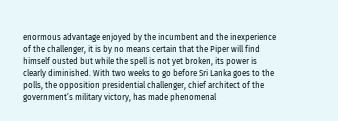enormous advantage enjoyed by the incumbent and the inexperience of the challenger, it is by no means certain that the Piper will find himself ousted but while the spell is not yet broken, its power is clearly diminished. With two weeks to go before Sri Lanka goes to the polls, the opposition presidential challenger, chief architect of the government’s military victory, has made phenomenal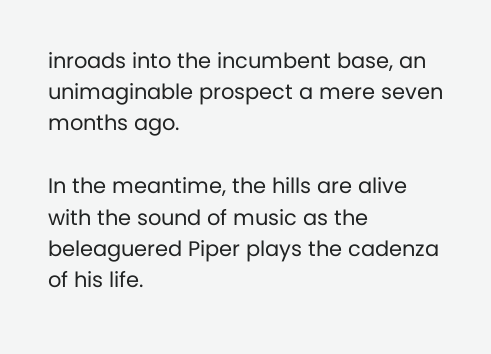inroads into the incumbent base, an unimaginable prospect a mere seven months ago.

In the meantime, the hills are alive with the sound of music as the beleaguered Piper plays the cadenza of his life.